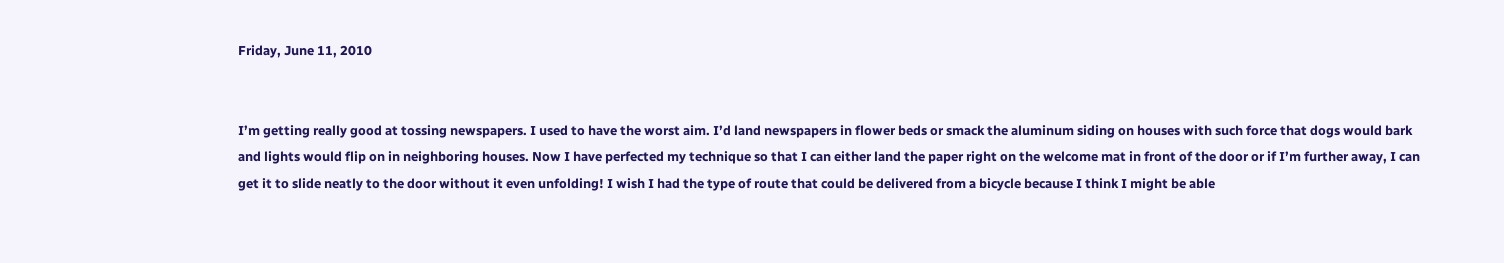Friday, June 11, 2010


I’m getting really good at tossing newspapers. I used to have the worst aim. I’d land newspapers in flower beds or smack the aluminum siding on houses with such force that dogs would bark and lights would flip on in neighboring houses. Now I have perfected my technique so that I can either land the paper right on the welcome mat in front of the door or if I’m further away, I can get it to slide neatly to the door without it even unfolding! I wish I had the type of route that could be delivered from a bicycle because I think I might be able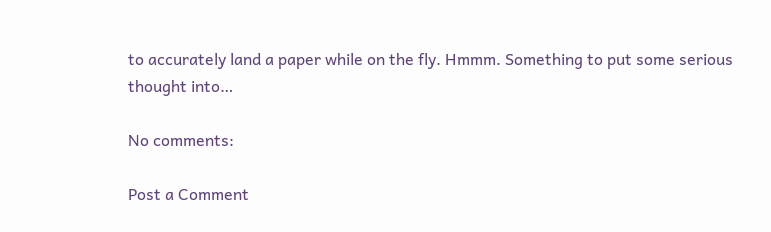to accurately land a paper while on the fly. Hmmm. Something to put some serious thought into…

No comments:

Post a Comment